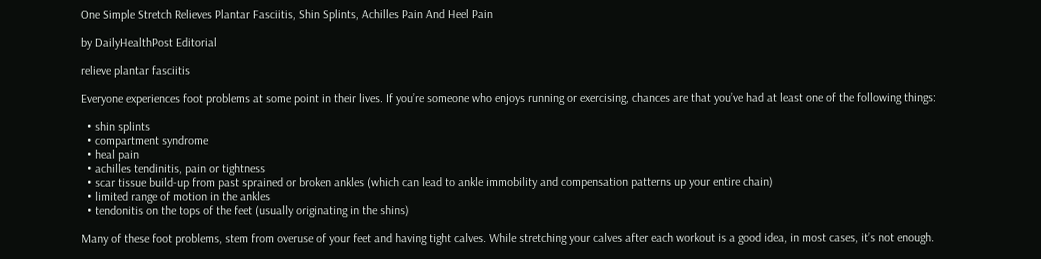One Simple Stretch Relieves Plantar Fasciitis, Shin Splints, Achilles Pain And Heel Pain

by DailyHealthPost Editorial

relieve plantar fasciitis

Everyone experiences foot problems at some point in their lives. If you’re someone who enjoys running or exercising, chances are that you’ve had at least one of the following things:

  • shin splints
  • compartment syndrome
  • heal pain
  • achilles tendinitis, pain or tightness
  • scar tissue build-up from past sprained or broken ankles (which can lead to ankle immobility and compensation patterns up your entire chain)
  • limited range of motion in the ankles
  • tendonitis on the tops of the feet (usually originating in the shins)

Many of these foot problems, stem from overuse of your feet and having tight calves. While stretching your calves after each workout is a good idea, in most cases, it’s not enough.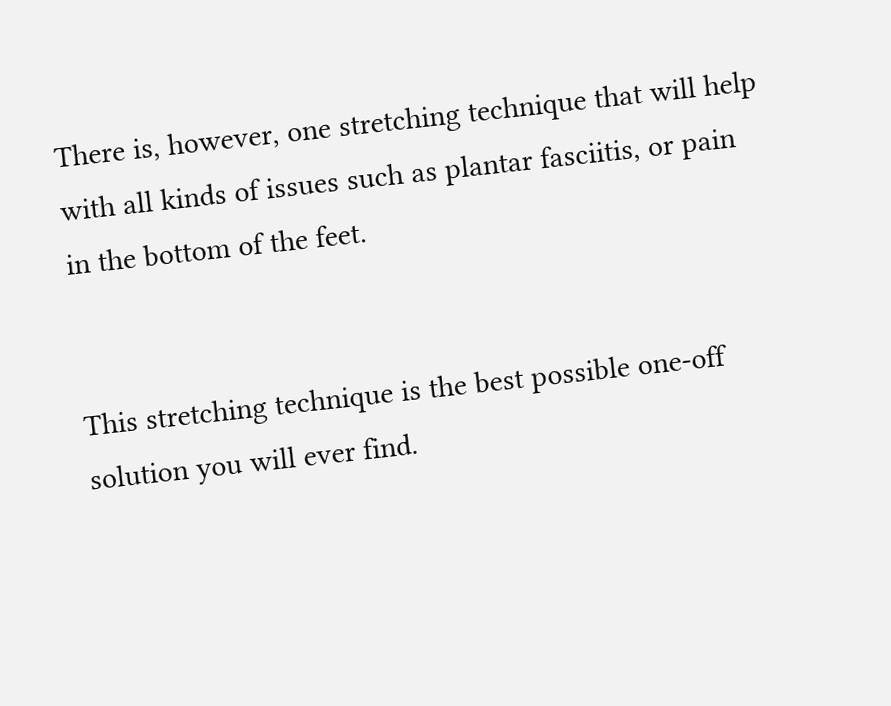There is, however, one stretching technique that will help with all kinds of issues such as plantar fasciitis, or pain in the bottom of the feet.


This stretching technique is the best possible one-off solution you will ever find.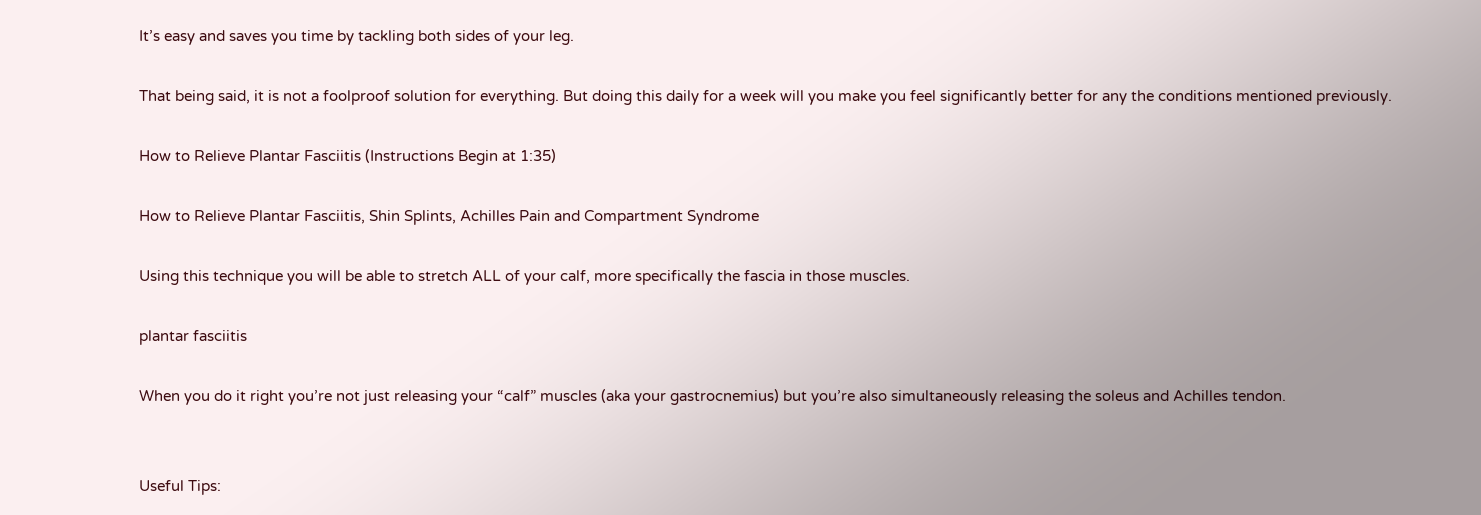It’s easy and saves you time by tackling both sides of your leg.

That being said, it is not a foolproof solution for everything. But doing this daily for a week will you make you feel significantly better for any the conditions mentioned previously.

How to Relieve Plantar Fasciitis (Instructions Begin at 1:35)

How to Relieve Plantar Fasciitis, Shin Splints, Achilles Pain and Compartment Syndrome

Using this technique you will be able to stretch ALL of your calf, more specifically the fascia in those muscles.

plantar fasciitis

When you do it right you’re not just releasing your “calf” muscles (aka your gastrocnemius) but you’re also simultaneously releasing the soleus and Achilles tendon.


Useful Tips: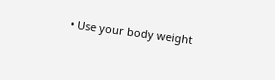• Use your body weight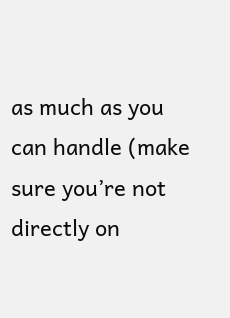as much as you can handle (make sure you’re not directly on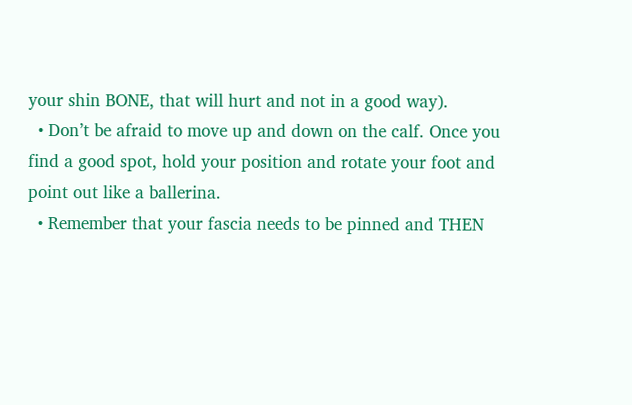your shin BONE, that will hurt and not in a good way).
  • Don’t be afraid to move up and down on the calf. Once you find a good spot, hold your position and rotate your foot and point out like a ballerina.
  • Remember that your fascia needs to be pinned and THEN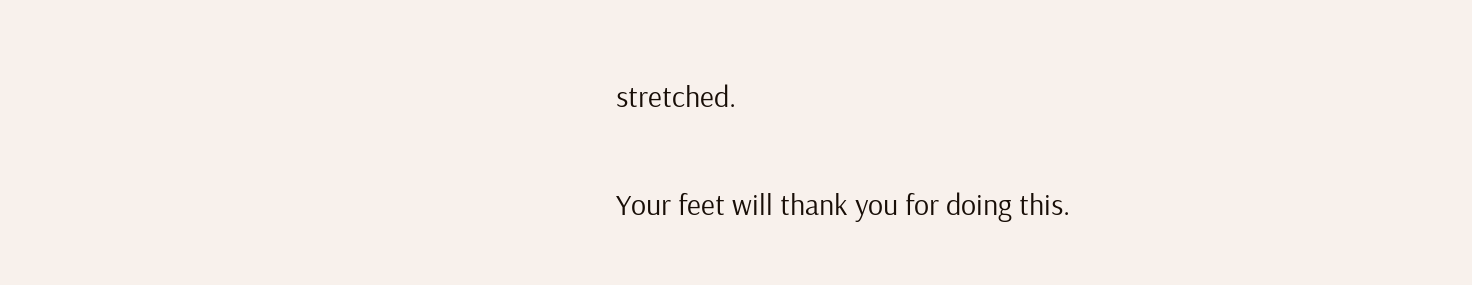stretched.

Your feet will thank you for doing this.